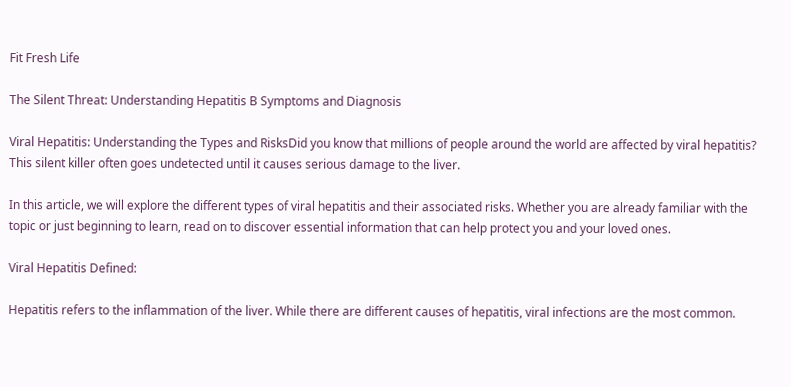Fit Fresh Life

The Silent Threat: Understanding Hepatitis B Symptoms and Diagnosis

Viral Hepatitis: Understanding the Types and RisksDid you know that millions of people around the world are affected by viral hepatitis? This silent killer often goes undetected until it causes serious damage to the liver.

In this article, we will explore the different types of viral hepatitis and their associated risks. Whether you are already familiar with the topic or just beginning to learn, read on to discover essential information that can help protect you and your loved ones.

Viral Hepatitis Defined:

Hepatitis refers to the inflammation of the liver. While there are different causes of hepatitis, viral infections are the most common.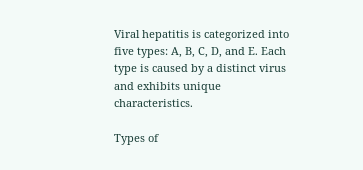Viral hepatitis is categorized into five types: A, B, C, D, and E. Each type is caused by a distinct virus and exhibits unique characteristics.

Types of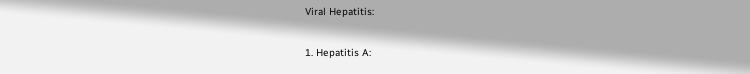Viral Hepatitis:

1. Hepatitis A: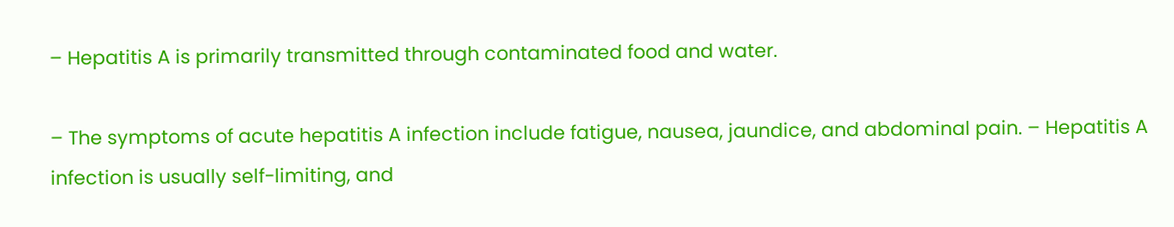– Hepatitis A is primarily transmitted through contaminated food and water.

– The symptoms of acute hepatitis A infection include fatigue, nausea, jaundice, and abdominal pain. – Hepatitis A infection is usually self-limiting, and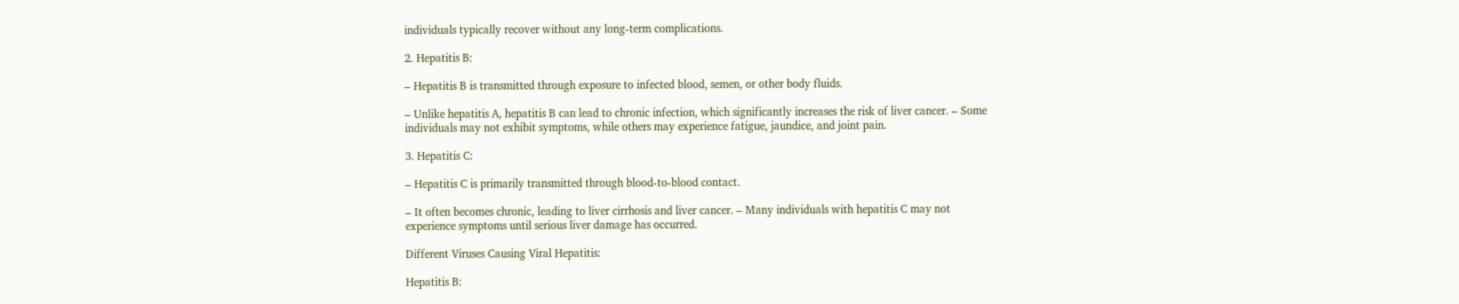individuals typically recover without any long-term complications.

2. Hepatitis B:

– Hepatitis B is transmitted through exposure to infected blood, semen, or other body fluids.

– Unlike hepatitis A, hepatitis B can lead to chronic infection, which significantly increases the risk of liver cancer. – Some individuals may not exhibit symptoms, while others may experience fatigue, jaundice, and joint pain.

3. Hepatitis C:

– Hepatitis C is primarily transmitted through blood-to-blood contact.

– It often becomes chronic, leading to liver cirrhosis and liver cancer. – Many individuals with hepatitis C may not experience symptoms until serious liver damage has occurred.

Different Viruses Causing Viral Hepatitis:

Hepatitis B: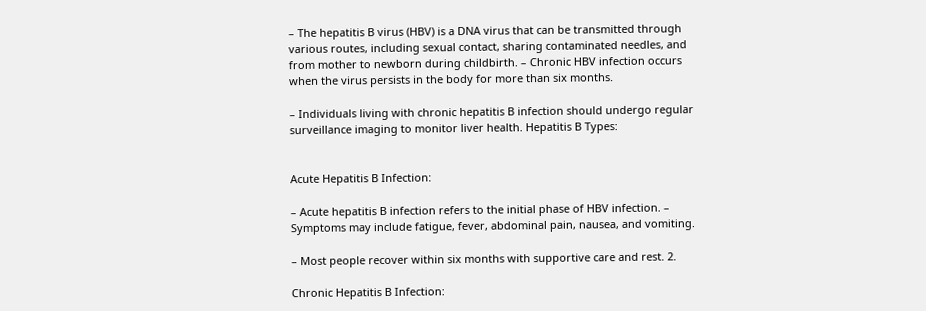– The hepatitis B virus (HBV) is a DNA virus that can be transmitted through various routes, including sexual contact, sharing contaminated needles, and from mother to newborn during childbirth. – Chronic HBV infection occurs when the virus persists in the body for more than six months.

– Individuals living with chronic hepatitis B infection should undergo regular surveillance imaging to monitor liver health. Hepatitis B Types:


Acute Hepatitis B Infection:

– Acute hepatitis B infection refers to the initial phase of HBV infection. – Symptoms may include fatigue, fever, abdominal pain, nausea, and vomiting.

– Most people recover within six months with supportive care and rest. 2.

Chronic Hepatitis B Infection: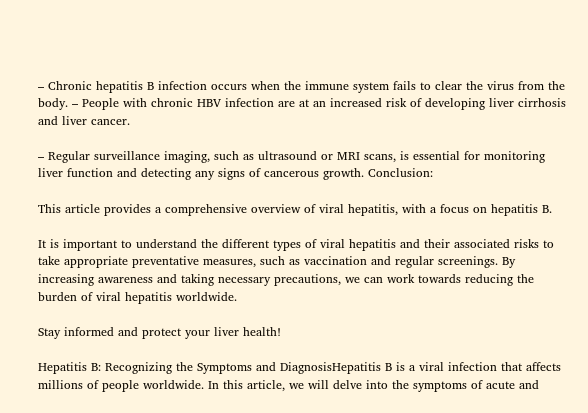– Chronic hepatitis B infection occurs when the immune system fails to clear the virus from the body. – People with chronic HBV infection are at an increased risk of developing liver cirrhosis and liver cancer.

– Regular surveillance imaging, such as ultrasound or MRI scans, is essential for monitoring liver function and detecting any signs of cancerous growth. Conclusion:

This article provides a comprehensive overview of viral hepatitis, with a focus on hepatitis B.

It is important to understand the different types of viral hepatitis and their associated risks to take appropriate preventative measures, such as vaccination and regular screenings. By increasing awareness and taking necessary precautions, we can work towards reducing the burden of viral hepatitis worldwide.

Stay informed and protect your liver health!

Hepatitis B: Recognizing the Symptoms and DiagnosisHepatitis B is a viral infection that affects millions of people worldwide. In this article, we will delve into the symptoms of acute and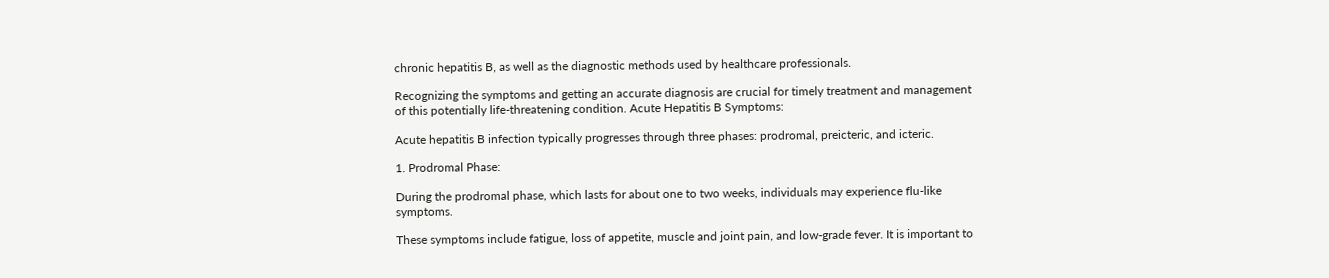chronic hepatitis B, as well as the diagnostic methods used by healthcare professionals.

Recognizing the symptoms and getting an accurate diagnosis are crucial for timely treatment and management of this potentially life-threatening condition. Acute Hepatitis B Symptoms:

Acute hepatitis B infection typically progresses through three phases: prodromal, preicteric, and icteric.

1. Prodromal Phase:

During the prodromal phase, which lasts for about one to two weeks, individuals may experience flu-like symptoms.

These symptoms include fatigue, loss of appetite, muscle and joint pain, and low-grade fever. It is important to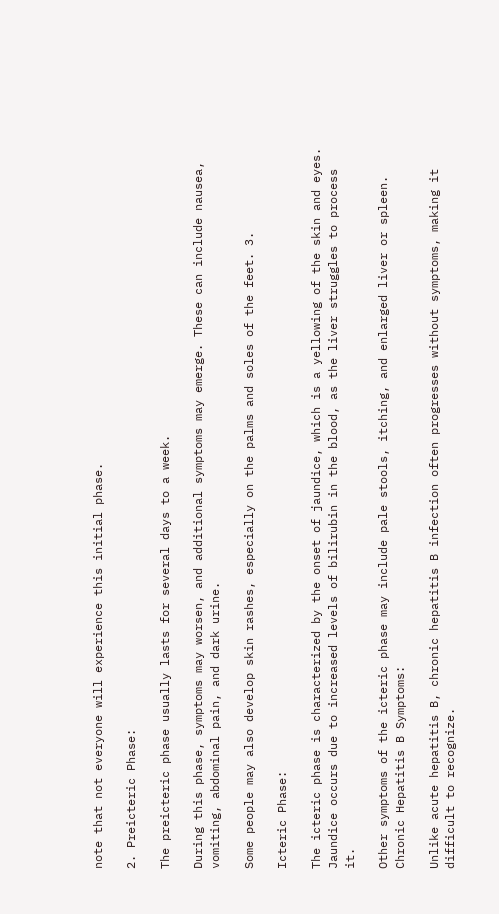note that not everyone will experience this initial phase.

2. Preicteric Phase:

The preicteric phase usually lasts for several days to a week.

During this phase, symptoms may worsen, and additional symptoms may emerge. These can include nausea, vomiting, abdominal pain, and dark urine.

Some people may also develop skin rashes, especially on the palms and soles of the feet. 3.

Icteric Phase:

The icteric phase is characterized by the onset of jaundice, which is a yellowing of the skin and eyes. Jaundice occurs due to increased levels of bilirubin in the blood, as the liver struggles to process it.

Other symptoms of the icteric phase may include pale stools, itching, and enlarged liver or spleen. Chronic Hepatitis B Symptoms:

Unlike acute hepatitis B, chronic hepatitis B infection often progresses without symptoms, making it difficult to recognize.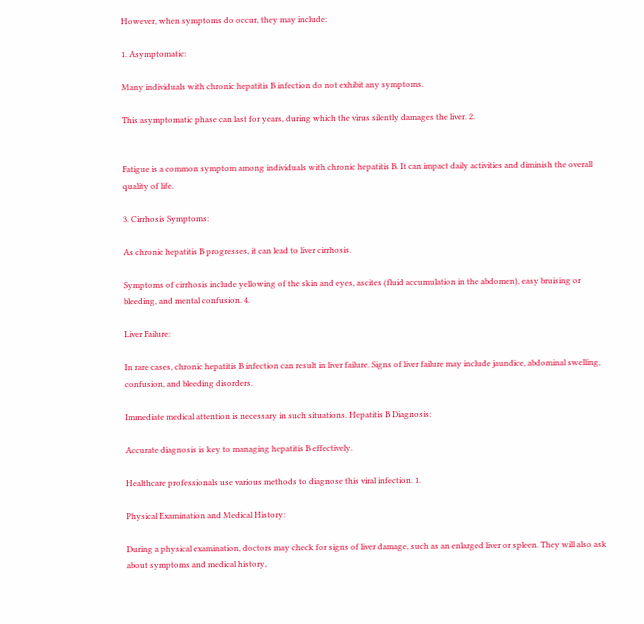However, when symptoms do occur, they may include:

1. Asymptomatic:

Many individuals with chronic hepatitis B infection do not exhibit any symptoms.

This asymptomatic phase can last for years, during which the virus silently damages the liver. 2.


Fatigue is a common symptom among individuals with chronic hepatitis B. It can impact daily activities and diminish the overall quality of life.

3. Cirrhosis Symptoms:

As chronic hepatitis B progresses, it can lead to liver cirrhosis.

Symptoms of cirrhosis include yellowing of the skin and eyes, ascites (fluid accumulation in the abdomen), easy bruising or bleeding, and mental confusion. 4.

Liver Failure:

In rare cases, chronic hepatitis B infection can result in liver failure. Signs of liver failure may include jaundice, abdominal swelling, confusion, and bleeding disorders.

Immediate medical attention is necessary in such situations. Hepatitis B Diagnosis:

Accurate diagnosis is key to managing hepatitis B effectively.

Healthcare professionals use various methods to diagnose this viral infection. 1.

Physical Examination and Medical History:

During a physical examination, doctors may check for signs of liver damage, such as an enlarged liver or spleen. They will also ask about symptoms and medical history,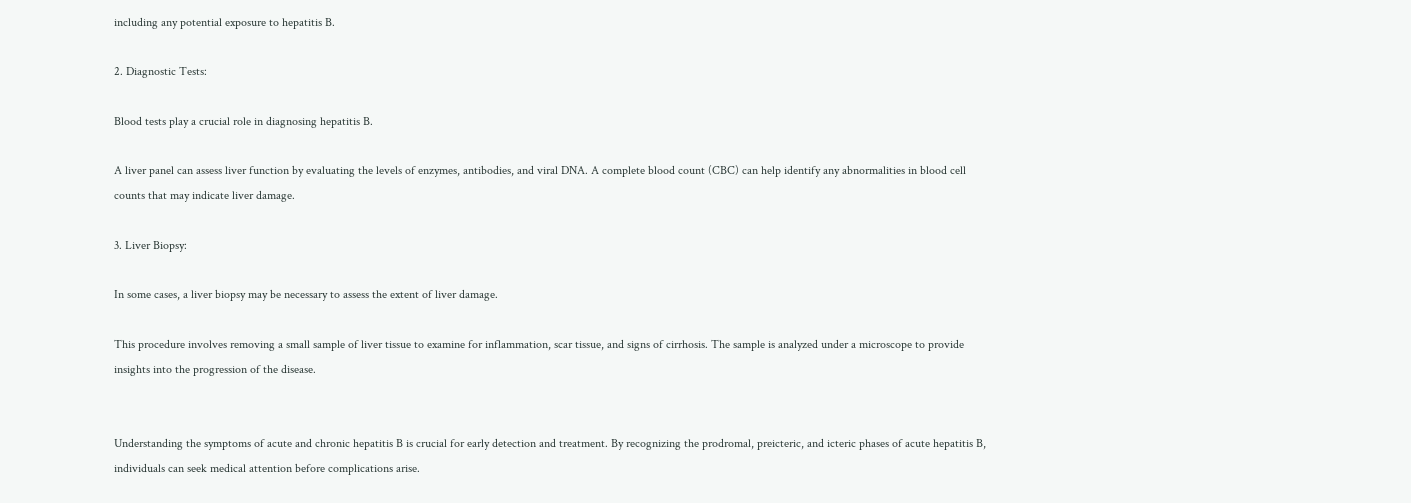including any potential exposure to hepatitis B.

2. Diagnostic Tests:

Blood tests play a crucial role in diagnosing hepatitis B.

A liver panel can assess liver function by evaluating the levels of enzymes, antibodies, and viral DNA. A complete blood count (CBC) can help identify any abnormalities in blood cell counts that may indicate liver damage.

3. Liver Biopsy:

In some cases, a liver biopsy may be necessary to assess the extent of liver damage.

This procedure involves removing a small sample of liver tissue to examine for inflammation, scar tissue, and signs of cirrhosis. The sample is analyzed under a microscope to provide insights into the progression of the disease.


Understanding the symptoms of acute and chronic hepatitis B is crucial for early detection and treatment. By recognizing the prodromal, preicteric, and icteric phases of acute hepatitis B, individuals can seek medical attention before complications arise.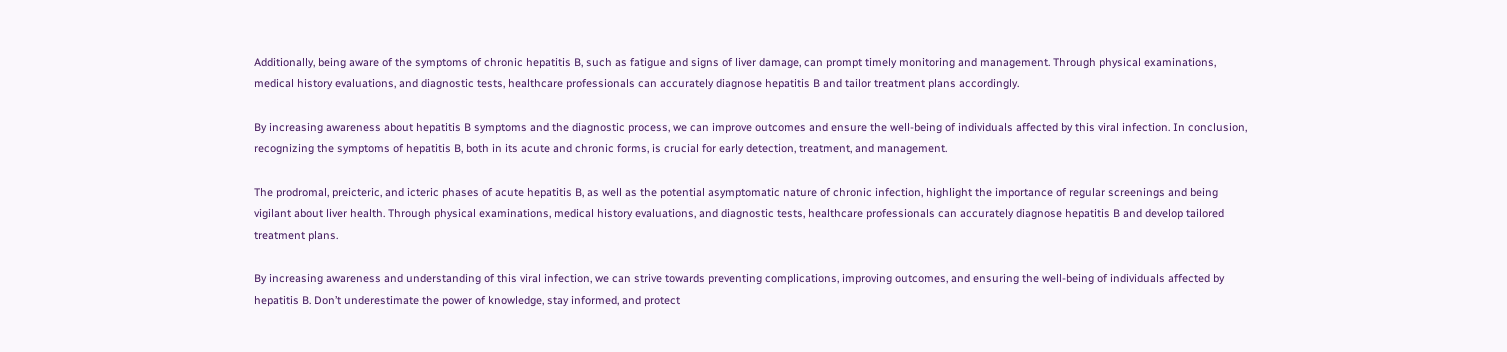Additionally, being aware of the symptoms of chronic hepatitis B, such as fatigue and signs of liver damage, can prompt timely monitoring and management. Through physical examinations, medical history evaluations, and diagnostic tests, healthcare professionals can accurately diagnose hepatitis B and tailor treatment plans accordingly.

By increasing awareness about hepatitis B symptoms and the diagnostic process, we can improve outcomes and ensure the well-being of individuals affected by this viral infection. In conclusion, recognizing the symptoms of hepatitis B, both in its acute and chronic forms, is crucial for early detection, treatment, and management.

The prodromal, preicteric, and icteric phases of acute hepatitis B, as well as the potential asymptomatic nature of chronic infection, highlight the importance of regular screenings and being vigilant about liver health. Through physical examinations, medical history evaluations, and diagnostic tests, healthcare professionals can accurately diagnose hepatitis B and develop tailored treatment plans.

By increasing awareness and understanding of this viral infection, we can strive towards preventing complications, improving outcomes, and ensuring the well-being of individuals affected by hepatitis B. Don’t underestimate the power of knowledge, stay informed, and protect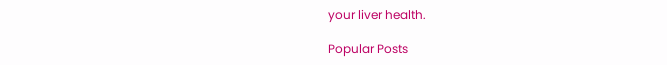your liver health.

Popular Posts